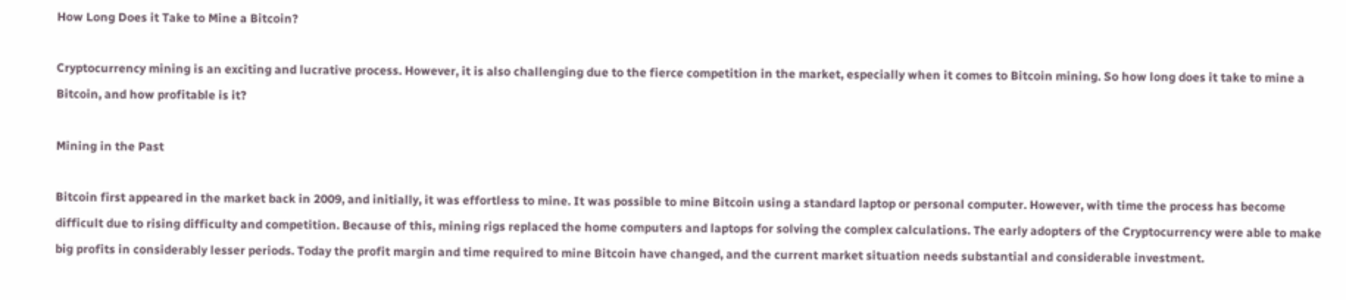How Long Does it Take to Mine a Bitcoin?

Cryptocurrency mining is an exciting and lucrative process. However, it is also challenging due to the fierce competition in the market, especially when it comes to Bitcoin mining. So how long does it take to mine a Bitcoin, and how profitable is it?

Mining in the Past

Bitcoin first appeared in the market back in 2009, and initially, it was effortless to mine. It was possible to mine Bitcoin using a standard laptop or personal computer. However, with time the process has become difficult due to rising difficulty and competition. Because of this, mining rigs replaced the home computers and laptops for solving the complex calculations. The early adopters of the Cryptocurrency were able to make big profits in considerably lesser periods. Today the profit margin and time required to mine Bitcoin have changed, and the current market situation needs substantial and considerable investment.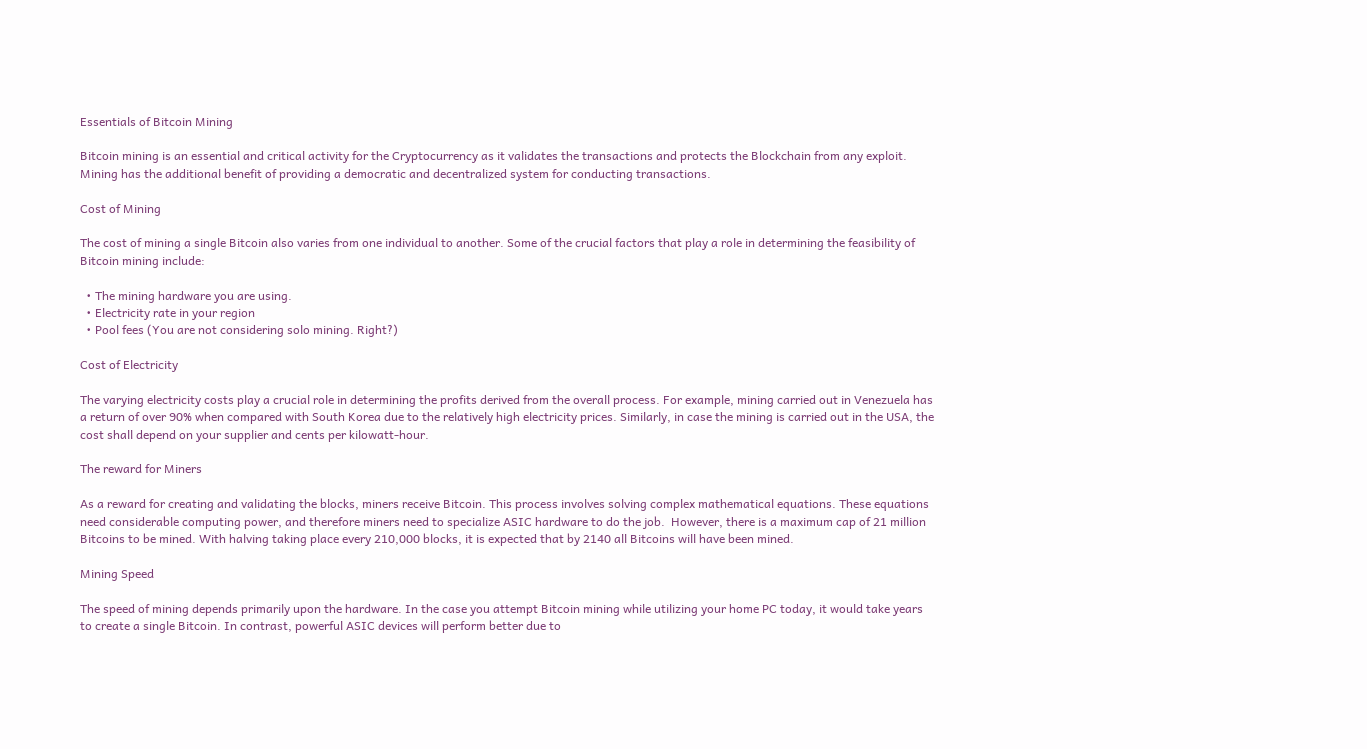Essentials of Bitcoin Mining

Bitcoin mining is an essential and critical activity for the Cryptocurrency as it validates the transactions and protects the Blockchain from any exploit. Mining has the additional benefit of providing a democratic and decentralized system for conducting transactions.

Cost of Mining

The cost of mining a single Bitcoin also varies from one individual to another. Some of the crucial factors that play a role in determining the feasibility of Bitcoin mining include:

  • The mining hardware you are using.
  • Electricity rate in your region
  • Pool fees (You are not considering solo mining. Right?)

Cost of Electricity

The varying electricity costs play a crucial role in determining the profits derived from the overall process. For example, mining carried out in Venezuela has a return of over 90% when compared with South Korea due to the relatively high electricity prices. Similarly, in case the mining is carried out in the USA, the cost shall depend on your supplier and cents per kilowatt-hour.

The reward for Miners

As a reward for creating and validating the blocks, miners receive Bitcoin. This process involves solving complex mathematical equations. These equations need considerable computing power, and therefore miners need to specialize ASIC hardware to do the job.  However, there is a maximum cap of 21 million Bitcoins to be mined. With halving taking place every 210,000 blocks, it is expected that by 2140 all Bitcoins will have been mined.

Mining Speed

The speed of mining depends primarily upon the hardware. In the case you attempt Bitcoin mining while utilizing your home PC today, it would take years to create a single Bitcoin. In contrast, powerful ASIC devices will perform better due to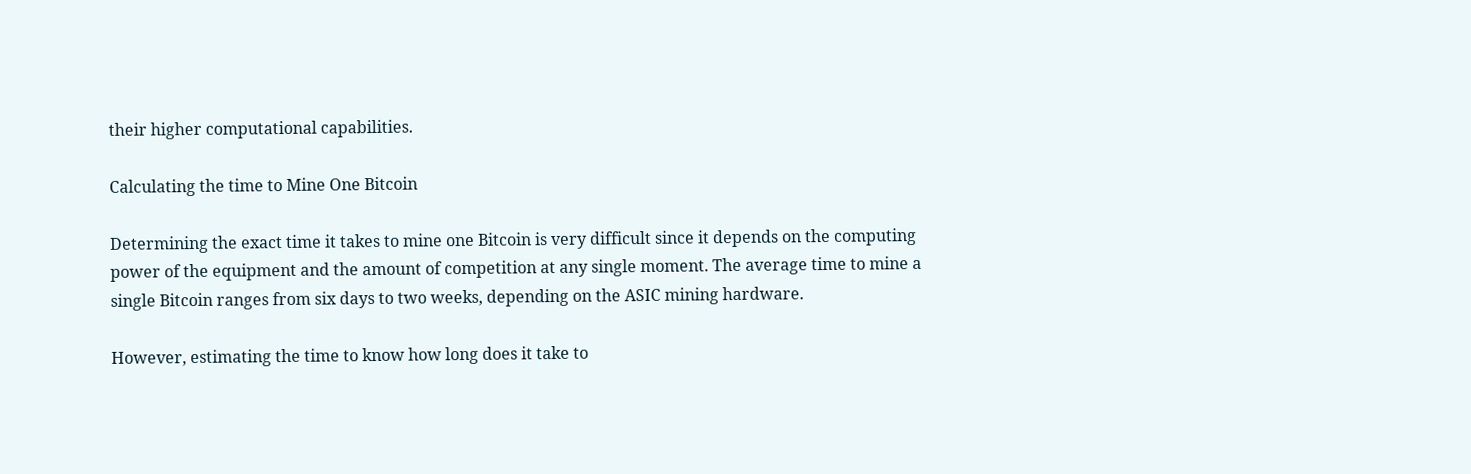their higher computational capabilities.

Calculating the time to Mine One Bitcoin

Determining the exact time it takes to mine one Bitcoin is very difficult since it depends on the computing power of the equipment and the amount of competition at any single moment. The average time to mine a single Bitcoin ranges from six days to two weeks, depending on the ASIC mining hardware.

However, estimating the time to know how long does it take to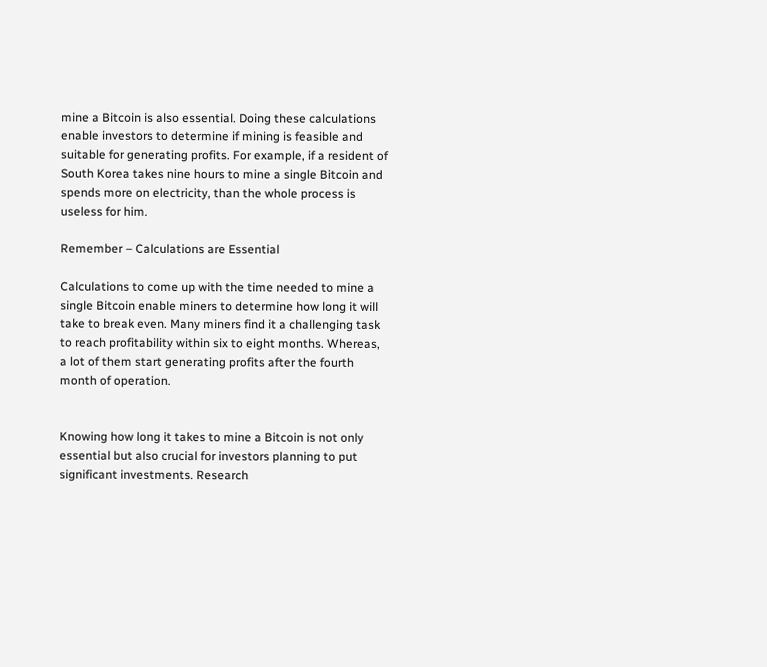mine a Bitcoin is also essential. Doing these calculations enable investors to determine if mining is feasible and suitable for generating profits. For example, if a resident of South Korea takes nine hours to mine a single Bitcoin and spends more on electricity, than the whole process is useless for him.

Remember – Calculations are Essential

Calculations to come up with the time needed to mine a single Bitcoin enable miners to determine how long it will take to break even. Many miners find it a challenging task to reach profitability within six to eight months. Whereas, a lot of them start generating profits after the fourth month of operation.


Knowing how long it takes to mine a Bitcoin is not only essential but also crucial for investors planning to put significant investments. Research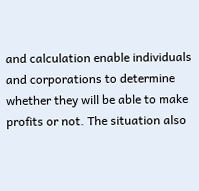and calculation enable individuals and corporations to determine whether they will be able to make profits or not. The situation also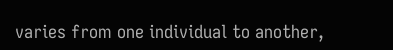varies from one individual to another,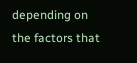depending on the factors that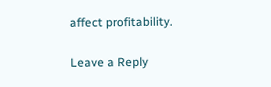affect profitability.

Leave a Reply